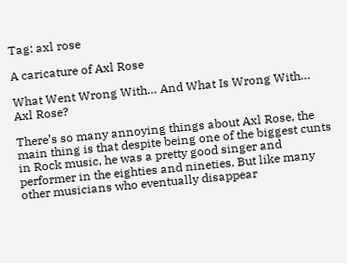Tag: axl rose

A caricature of Axl Rose

What Went Wrong With… And What Is Wrong With… Axl Rose?

There’s so many annoying things about Axl Rose, the main thing is that despite being one of the biggest cunts in Rock music, he was a pretty good singer and performer in the eighties and nineties. But like many other musicians who eventually disappear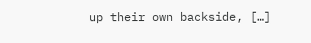up their own backside, […]